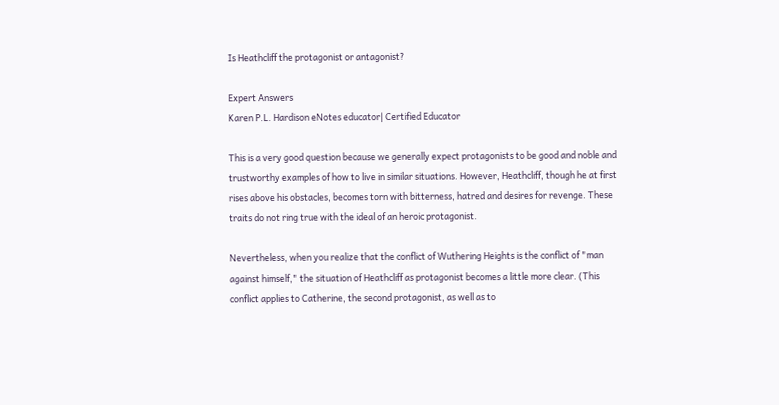Is Heathcliff the protagonist or antagonist?

Expert Answers
Karen P.L. Hardison eNotes educator| Certified Educator

This is a very good question because we generally expect protagonists to be good and noble and trustworthy examples of how to live in similar situations. However, Heathcliff, though he at first rises above his obstacles, becomes torn with bitterness, hatred and desires for revenge. These traits do not ring true with the ideal of an heroic protagonist.

Nevertheless, when you realize that the conflict of Wuthering Heights is the conflict of "man against himself," the situation of Heathcliff as protagonist becomes a little more clear. (This conflict applies to Catherine, the second protagonist, as well as to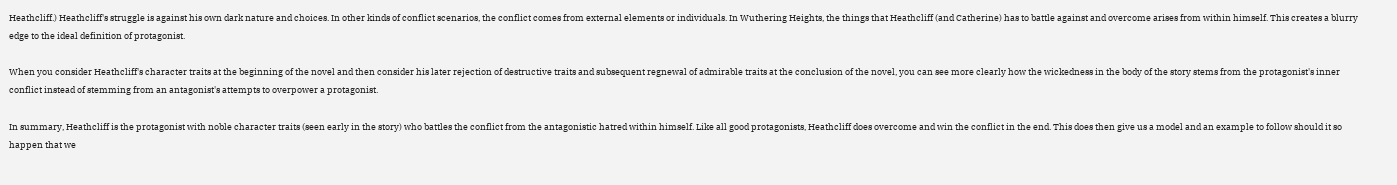Heathcliff.) Heathcliff's struggle is against his own dark nature and choices. In other kinds of conflict scenarios, the conflict comes from external elements or individuals. In Wuthering Heights, the things that Heathcliff (and Catherine) has to battle against and overcome arises from within himself. This creates a blurry edge to the ideal definition of protagonist.

When you consider Heathcliff's character traits at the beginning of the novel and then consider his later rejection of destructive traits and subsequent regnewal of admirable traits at the conclusion of the novel, you can see more clearly how the wickedness in the body of the story stems from the protagonist's inner conflict instead of stemming from an antagonist's attempts to overpower a protagonist.

In summary, Heathcliff is the protagonist with noble character traits (seen early in the story) who battles the conflict from the antagonistic hatred within himself. Like all good protagonists, Heathcliff does overcome and win the conflict in the end. This does then give us a model and an example to follow should it so happen that we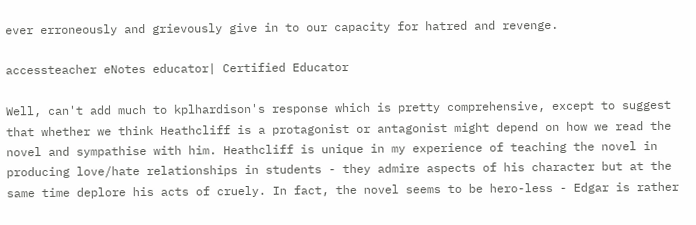ever erroneously and grievously give in to our capacity for hatred and revenge.

accessteacher eNotes educator| Certified Educator

Well, can't add much to kplhardison's response which is pretty comprehensive, except to suggest that whether we think Heathcliff is a protagonist or antagonist might depend on how we read the novel and sympathise with him. Heathcliff is unique in my experience of teaching the novel in producing love/hate relationships in students - they admire aspects of his character but at the same time deplore his acts of cruely. In fact, the novel seems to be hero-less - Edgar is rather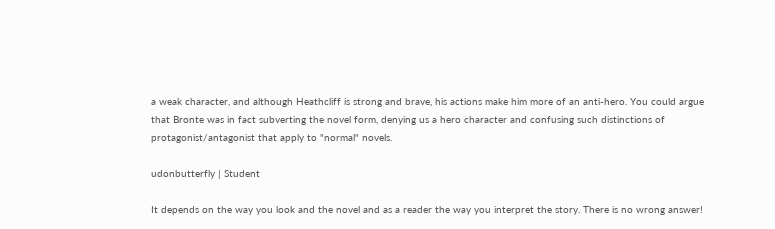a weak character, and although Heathcliff is strong and brave, his actions make him more of an anti-hero. You could argue that Bronte was in fact subverting the novel form, denying us a hero character and confusing such distinctions of protagonist/antagonist that apply to "normal" novels.

udonbutterfly | Student

It depends on the way you look and the novel and as a reader the way you interpret the story. There is no wrong answer!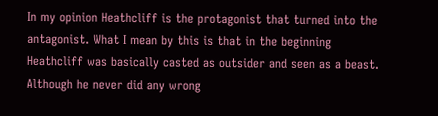In my opinion Heathcliff is the protagonist that turned into the antagonist. What I mean by this is that in the beginning Heathcliff was basically casted as outsider and seen as a beast. Although he never did any wrong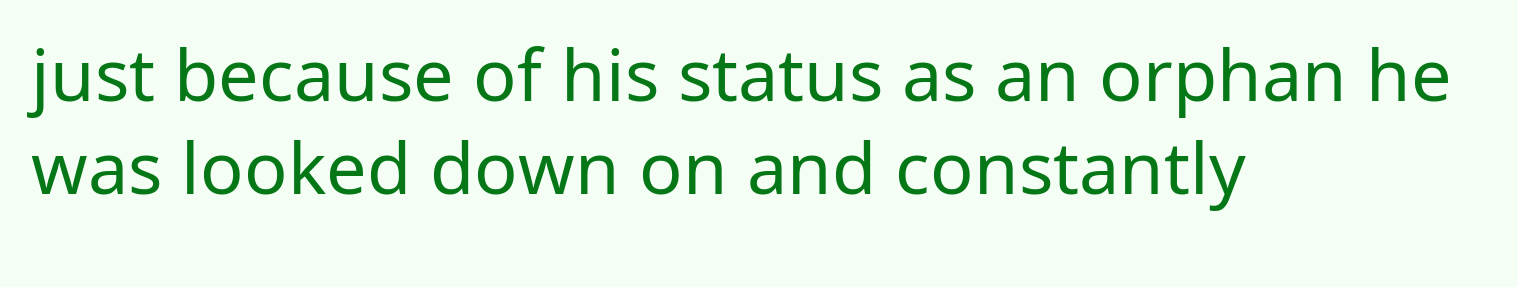just because of his status as an orphan he was looked down on and constantly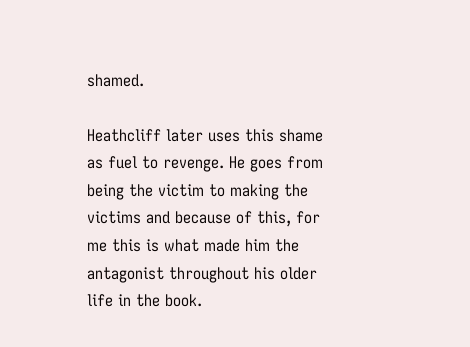shamed.

Heathcliff later uses this shame as fuel to revenge. He goes from being the victim to making the victims and because of this, for me this is what made him the antagonist throughout his older life in the book.